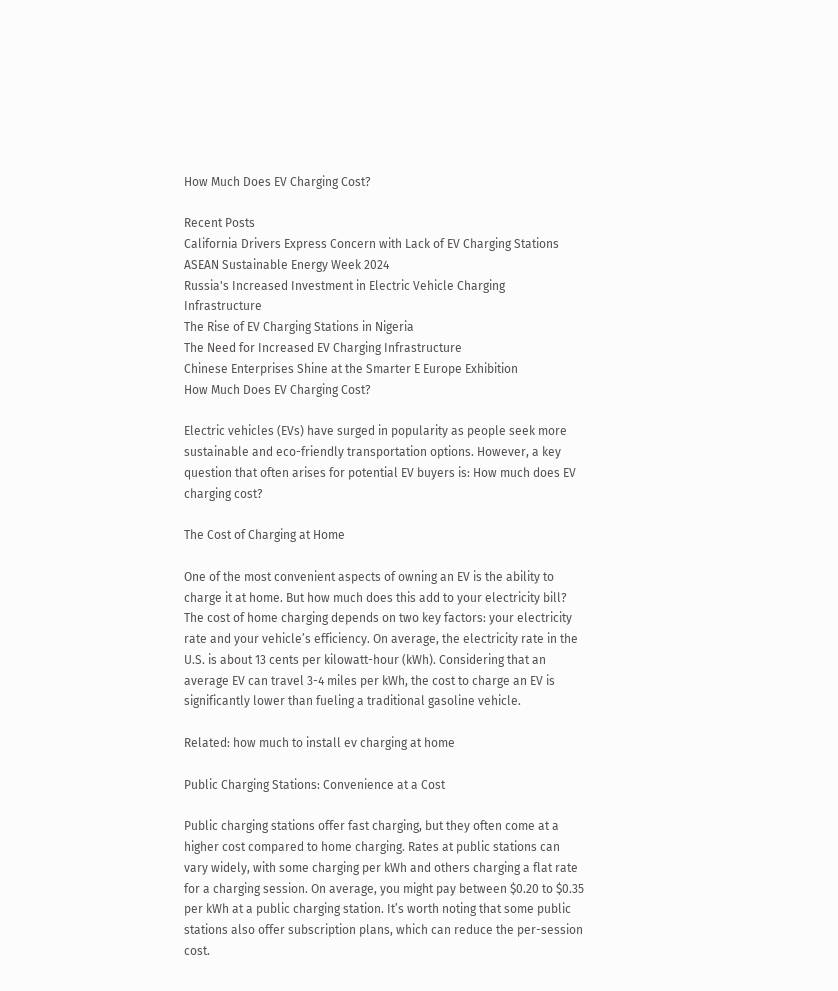How Much Does EV Charging Cost?

Recent Posts
California Drivers Express Concern with Lack of EV Charging Stations
ASEAN Sustainable Energy Week 2024
Russia's Increased Investment in Electric Vehicle Charging Infrastructure
The Rise of EV Charging Stations in Nigeria
The Need for Increased EV Charging Infrastructure
Chinese Enterprises Shine at the Smarter E Europe Exhibition
How Much Does EV Charging Cost?

Electric vehicles (EVs) have surged in popularity as people seek more sustainable and eco-friendly transportation options. However, a key question that often arises for potential EV buyers is: How much does EV charging cost?

The Cost of Charging at Home

One of the most convenient aspects of owning an EV is the ability to charge it at home. But how much does this add to your electricity bill? The cost of home charging depends on two key factors: your electricity rate and your vehicle’s efficiency. On average, the electricity rate in the U.S. is about 13 cents per kilowatt-hour (kWh). Considering that an average EV can travel 3-4 miles per kWh, the cost to charge an EV is significantly lower than fueling a traditional gasoline vehicle.

Related: how much to install ev charging at home

Public Charging Stations: Convenience at a Cost

Public charging stations offer fast charging, but they often come at a higher cost compared to home charging. Rates at public stations can vary widely, with some charging per kWh and others charging a flat rate for a charging session. On average, you might pay between $0.20 to $0.35 per kWh at a public charging station. It’s worth noting that some public stations also offer subscription plans, which can reduce the per-session cost.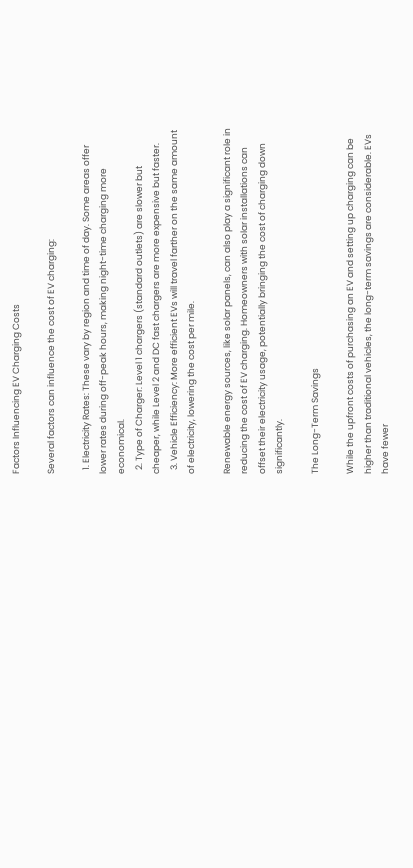Factors Influencing EV Charging Costs

Several factors can influence the cost of EV charging:

  1. Electricity Rates: These vary by region and time of day. Some areas offer lower rates during off-peak hours, making night-time charging more economical.
  2. Type of Charger: Level 1 chargers (standard outlets) are slower but cheaper, while Level 2 and DC fast chargers are more expensive but faster.
  3. Vehicle Efficiency: More efficient EVs will travel farther on the same amount of electricity, lowering the cost per mile.

Renewable energy sources, like solar panels, can also play a significant role in reducing the cost of EV charging. Homeowners with solar installations can offset their electricity usage, potentially bringing the cost of charging down significantly.

The Long-Term Savings

While the upfront costs of purchasing an EV and setting up charging can be higher than traditional vehicles, the long-term savings are considerable. EVs have fewer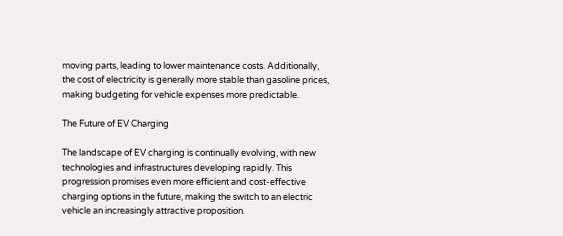moving parts, leading to lower maintenance costs. Additionally, the cost of electricity is generally more stable than gasoline prices, making budgeting for vehicle expenses more predictable.

The Future of EV Charging

The landscape of EV charging is continually evolving, with new technologies and infrastructures developing rapidly. This progression promises even more efficient and cost-effective charging options in the future, making the switch to an electric vehicle an increasingly attractive proposition.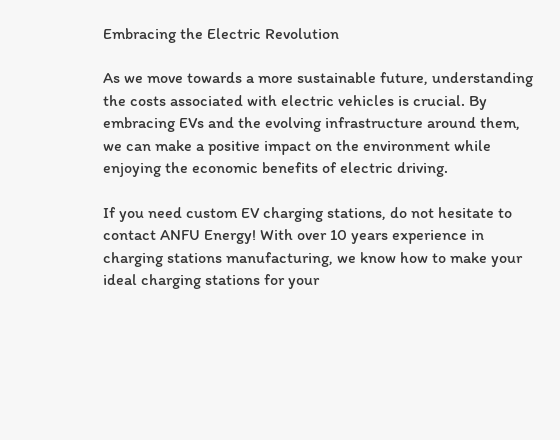Embracing the Electric Revolution

As we move towards a more sustainable future, understanding the costs associated with electric vehicles is crucial. By embracing EVs and the evolving infrastructure around them, we can make a positive impact on the environment while enjoying the economic benefits of electric driving.

If you need custom EV charging stations, do not hesitate to contact ANFU Energy! With over 10 years experience in charging stations manufacturing, we know how to make your ideal charging stations for your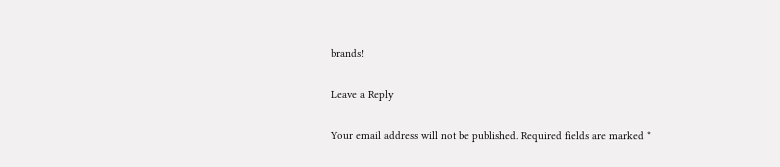brands!

Leave a Reply

Your email address will not be published. Required fields are marked *